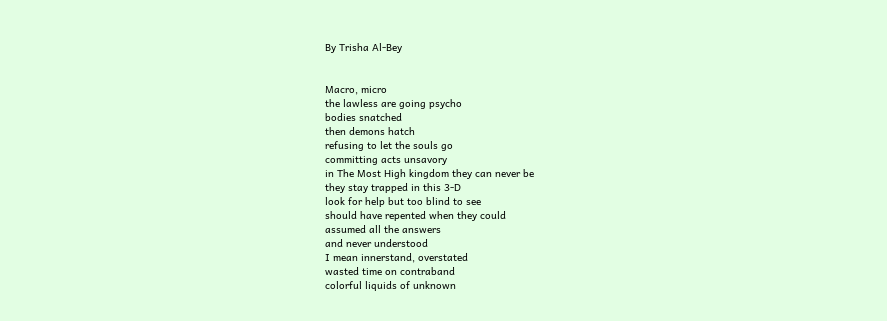By Trisha Al-Bey


Macro, micro
the lawless are going psycho
bodies snatched
then demons hatch
refusing to let the souls go
committing acts unsavory
in The Most High kingdom they can never be
they stay trapped in this 3-D
look for help but too blind to see
should have repented when they could
assumed all the answers
and never understood
I mean innerstand, overstated
wasted time on contraband
colorful liquids of unknown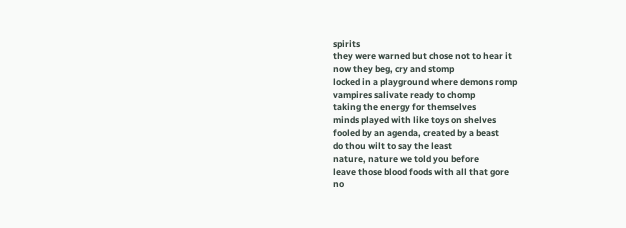spirits
they were warned but chose not to hear it
now they beg, cry and stomp
locked in a playground where demons romp
vampires salivate ready to chomp
taking the energy for themselves
minds played with like toys on shelves
fooled by an agenda, created by a beast
do thou wilt to say the least
nature, nature we told you before
leave those blood foods with all that gore
no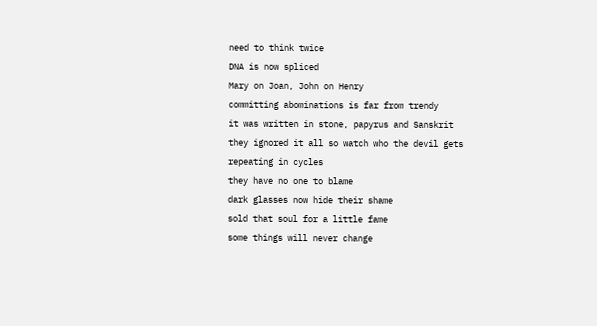need to think twice
DNA is now spliced
Mary on Joan, John on Henry
committing abominations is far from trendy
it was written in stone, papyrus and Sanskrit
they ignored it all so watch who the devil gets
repeating in cycles
they have no one to blame
dark glasses now hide their shame
sold that soul for a little fame
some things will never change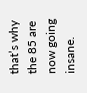that’s why the 85 are now going insane.